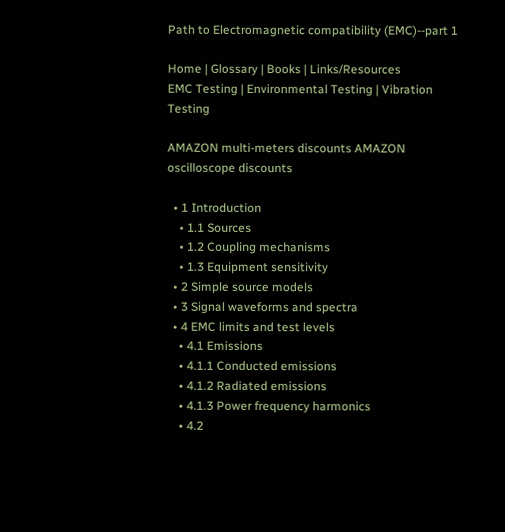Path to Electromagnetic compatibility (EMC)--part 1

Home | Glossary | Books | Links/Resources
EMC Testing | Environmental Testing | Vibration Testing

AMAZON multi-meters discounts AMAZON oscilloscope discounts

  • 1 Introduction
    • 1.1 Sources
    • 1.2 Coupling mechanisms
    • 1.3 Equipment sensitivity
  • 2 Simple source models
  • 3 Signal waveforms and spectra
  • 4 EMC limits and test levels
    • 4.1 Emissions
    • 4.1.1 Conducted emissions
    • 4.1.2 Radiated emissions
    • 4.1.3 Power frequency harmonics
    • 4.2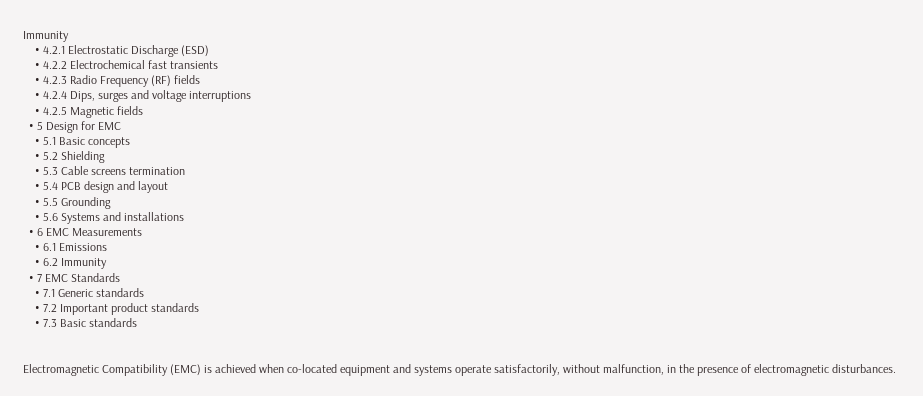Immunity
    • 4.2.1 Electrostatic Discharge (ESD)
    • 4.2.2 Electrochemical fast transients
    • 4.2.3 Radio Frequency (RF) fields
    • 4.2.4 Dips, surges and voltage interruptions
    • 4.2.5 Magnetic fields
  • 5 Design for EMC
    • 5.1 Basic concepts
    • 5.2 Shielding
    • 5.3 Cable screens termination
    • 5.4 PCB design and layout
    • 5.5 Grounding
    • 5.6 Systems and installations
  • 6 EMC Measurements
    • 6.1 Emissions
    • 6.2 Immunity
  • 7 EMC Standards
    • 7.1 Generic standards
    • 7.2 Important product standards
    • 7.3 Basic standards


Electromagnetic Compatibility (EMC) is achieved when co-located equipment and systems operate satisfactorily, without malfunction, in the presence of electromagnetic disturbances.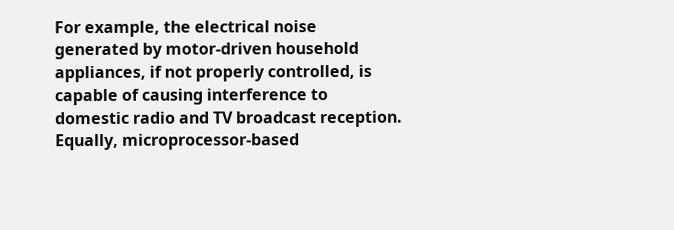For example, the electrical noise generated by motor-driven household appliances, if not properly controlled, is capable of causing interference to domestic radio and TV broadcast reception. Equally, microprocessor-based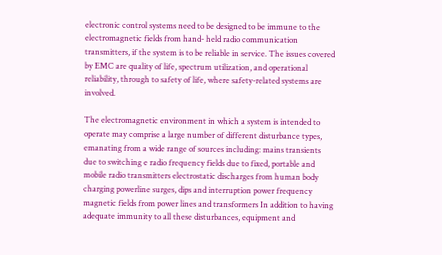electronic control systems need to be designed to be immune to the electromagnetic fields from hand- held radio communication transmitters, if the system is to be reliable in service. The issues covered by EMC are quality of life, spectrum utilization, and operational reliability, through to safety of life, where safety-related systems are involved.

The electromagnetic environment in which a system is intended to operate may comprise a large number of different disturbance types, emanating from a wide range of sources including: mains transients due to switching e radio frequency fields due to fixed, portable and mobile radio transmitters electrostatic discharges from human body charging powerline surges, dips and interruption power frequency magnetic fields from power lines and transformers In addition to having adequate immunity to all these disturbances, equipment and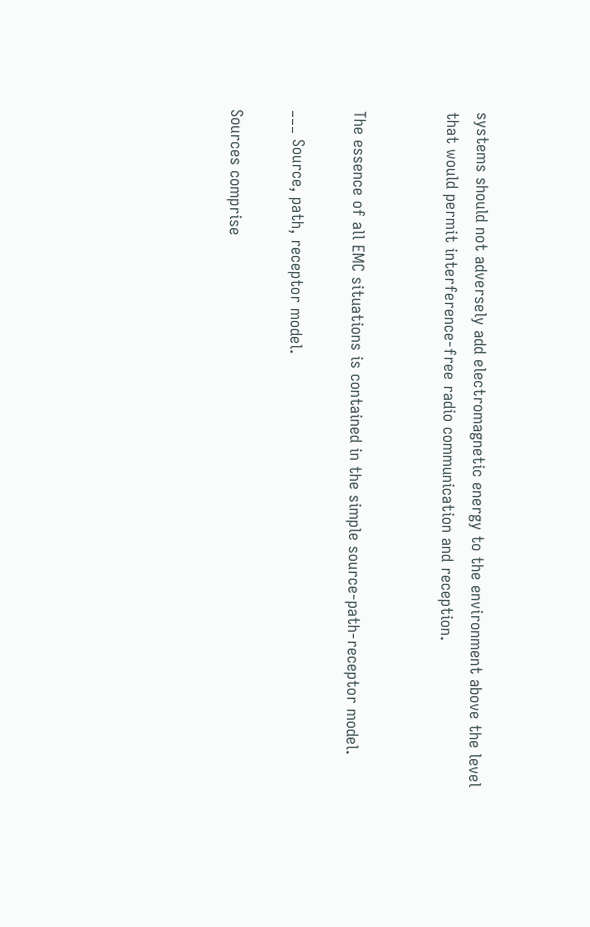systems should not adversely add electromagnetic energy to the environment above the level that would permit interference-free radio communication and reception.


The essence of all EMC situations is contained in the simple source-path-receptor model.

___ Source, path, receptor model.

Sources comprise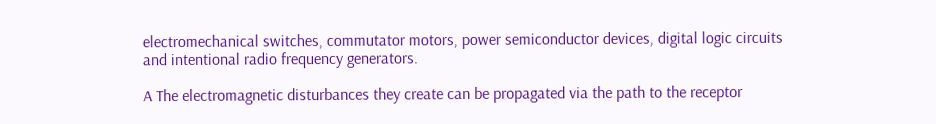electromechanical switches, commutator motors, power semiconductor devices, digital logic circuits and intentional radio frequency generators.

A The electromagnetic disturbances they create can be propagated via the path to the receptor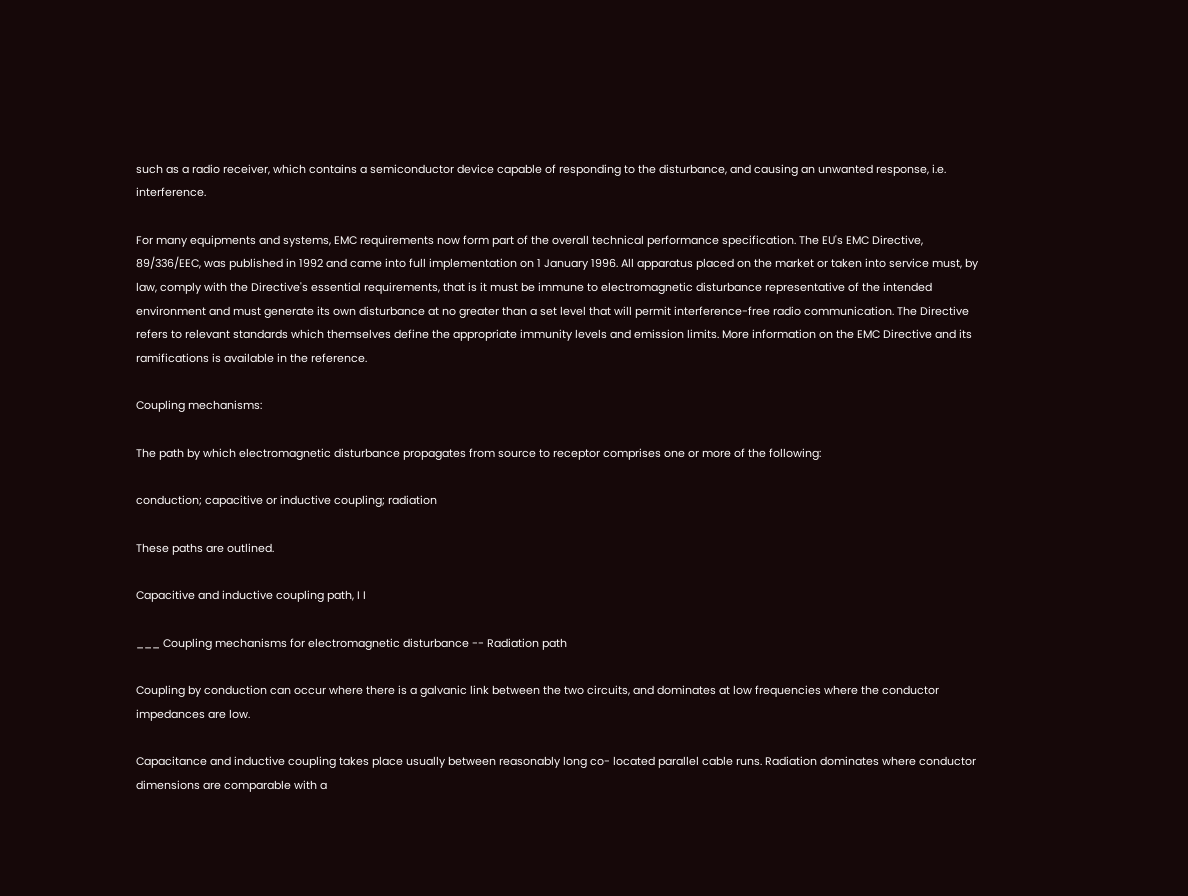such as a radio receiver, which contains a semiconductor device capable of responding to the disturbance, and causing an unwanted response, i.e. interference.

For many equipments and systems, EMC requirements now form part of the overall technical performance specification. The EU's EMC Directive, 89/336/EEC, was published in 1992 and came into full implementation on 1 January 1996. All apparatus placed on the market or taken into service must, by law, comply with the Directive's essential requirements, that is it must be immune to electromagnetic disturbance representative of the intended environment and must generate its own disturbance at no greater than a set level that will permit interference-free radio communication. The Directive refers to relevant standards which themselves define the appropriate immunity levels and emission limits. More information on the EMC Directive and its ramifications is available in the reference.

Coupling mechanisms:

The path by which electromagnetic disturbance propagates from source to receptor comprises one or more of the following:

conduction; capacitive or inductive coupling; radiation

These paths are outlined.

Capacitive and inductive coupling path, I I

___ Coupling mechanisms for electromagnetic disturbance -- Radiation path

Coupling by conduction can occur where there is a galvanic link between the two circuits, and dominates at low frequencies where the conductor impedances are low.

Capacitance and inductive coupling takes place usually between reasonably long co- located parallel cable runs. Radiation dominates where conductor dimensions are comparable with a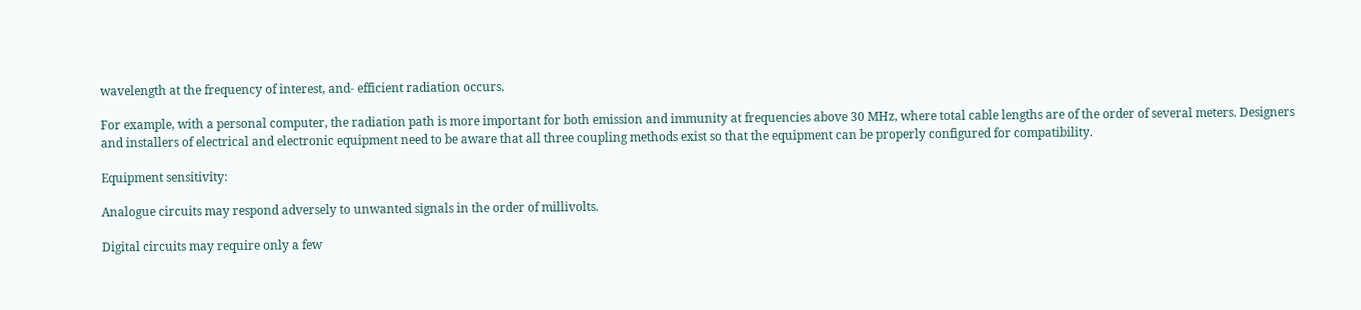wavelength at the frequency of interest, and- efficient radiation occurs.

For example, with a personal computer, the radiation path is more important for both emission and immunity at frequencies above 30 MHz, where total cable lengths are of the order of several meters. Designers and installers of electrical and electronic equipment need to be aware that all three coupling methods exist so that the equipment can be properly configured for compatibility.

Equipment sensitivity:

Analogue circuits may respond adversely to unwanted signals in the order of millivolts.

Digital circuits may require only a few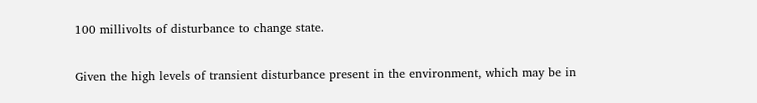100 millivolts of disturbance to change state.

Given the high levels of transient disturbance present in the environment, which may be in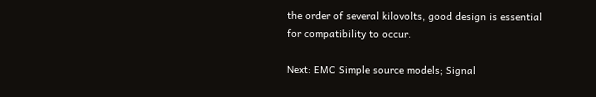the order of several kilovolts, good design is essential for compatibility to occur.

Next: EMC Simple source models; Signal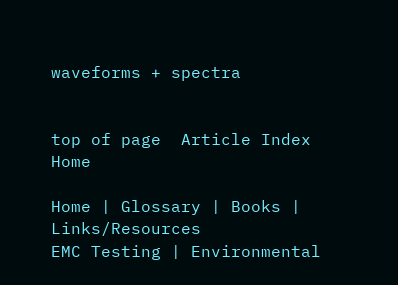waveforms + spectra


top of page  Article Index   Home

Home | Glossary | Books | Links/Resources
EMC Testing | Environmental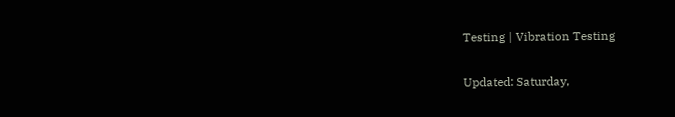Testing | Vibration Testing

Updated: Saturday,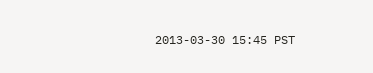2013-03-30 15:45 PST